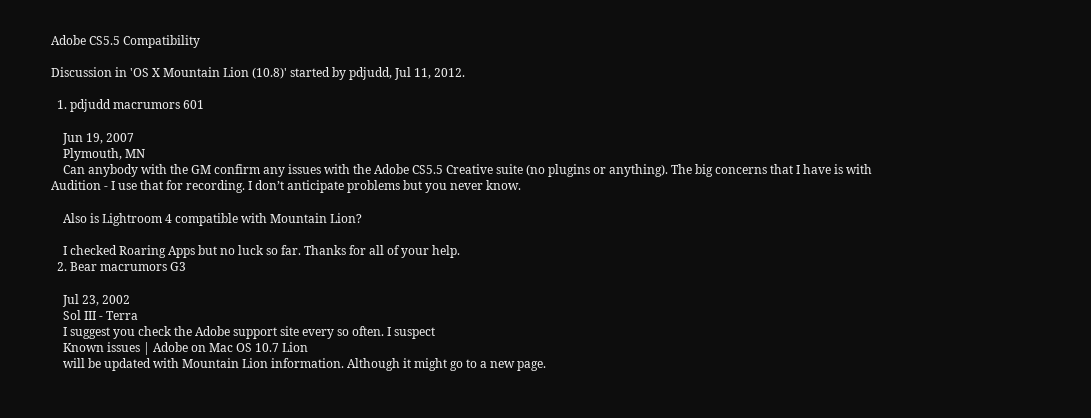Adobe CS5.5 Compatibility

Discussion in 'OS X Mountain Lion (10.8)' started by pdjudd, Jul 11, 2012.

  1. pdjudd macrumors 601

    Jun 19, 2007
    Plymouth, MN
    Can anybody with the GM confirm any issues with the Adobe CS5.5 Creative suite (no plugins or anything). The big concerns that I have is with Audition - I use that for recording. I don’t anticipate problems but you never know.

    Also is Lightroom 4 compatible with Mountain Lion?

    I checked Roaring Apps but no luck so far. Thanks for all of your help.
  2. Bear macrumors G3

    Jul 23, 2002
    Sol III - Terra
    I suggest you check the Adobe support site every so often. I suspect
    Known issues | Adobe on Mac OS 10.7 Lion
    will be updated with Mountain Lion information. Although it might go to a new page.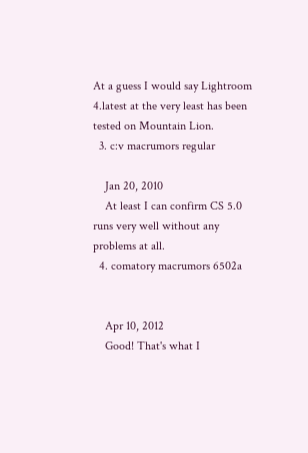At a guess I would say Lightroom 4.latest at the very least has been tested on Mountain Lion.
  3. c:v macrumors regular

    Jan 20, 2010
    At least I can confirm CS 5.0 runs very well without any problems at all.
  4. comatory macrumors 6502a


    Apr 10, 2012
    Good! That's what I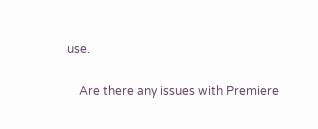use.

    Are there any issues with Premiere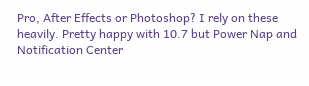Pro, After Effects or Photoshop? I rely on these heavily. Pretty happy with 10.7 but Power Nap and Notification Center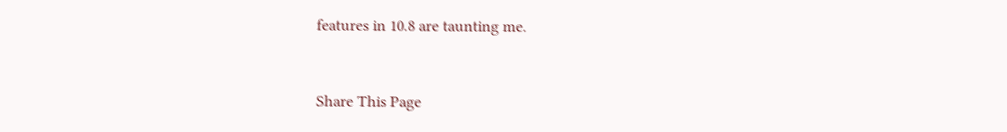features in 10.8 are taunting me.


Share This Page